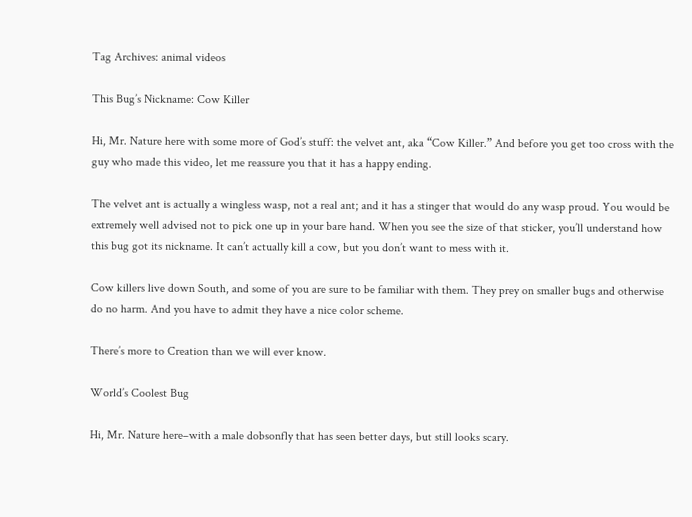Tag Archives: animal videos

This Bug’s Nickname: Cow Killer

Hi, Mr. Nature here with some more of God’s stuff: the velvet ant, aka “Cow Killer.” And before you get too cross with the guy who made this video, let me reassure you that it has a happy ending.

The velvet ant is actually a wingless wasp, not a real ant; and it has a stinger that would do any wasp proud. You would be extremely well advised not to pick one up in your bare hand. When you see the size of that sticker, you’ll understand how this bug got its nickname. It can’t actually kill a cow, but you don’t want to mess with it.

Cow killers live down South, and some of you are sure to be familiar with them. They prey on smaller bugs and otherwise do no harm. And you have to admit they have a nice color scheme.

There’s more to Creation than we will ever know.

World’s Coolest Bug

Hi, Mr. Nature here–with a male dobsonfly that has seen better days, but still looks scary.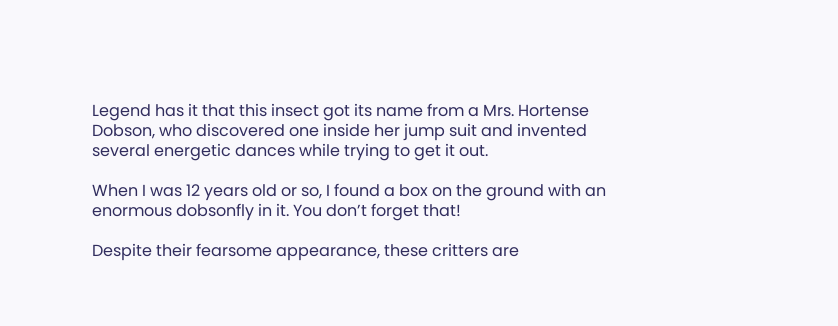Legend has it that this insect got its name from a Mrs. Hortense Dobson, who discovered one inside her jump suit and invented several energetic dances while trying to get it out.

When I was 12 years old or so, I found a box on the ground with an enormous dobsonfly in it. You don’t forget that!

Despite their fearsome appearance, these critters are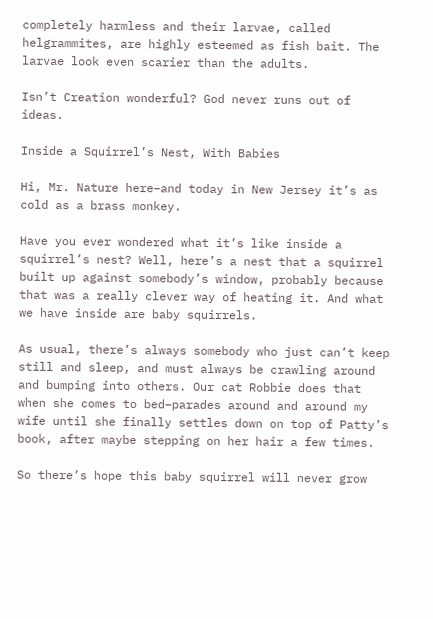completely harmless and their larvae, called helgrammites, are highly esteemed as fish bait. The larvae look even scarier than the adults.

Isn’t Creation wonderful? God never runs out of ideas.

Inside a Squirrel’s Nest, With Babies

Hi, Mr. Nature here–and today in New Jersey it’s as cold as a brass monkey.

Have you ever wondered what it’s like inside a squirrel’s nest? Well, here’s a nest that a squirrel built up against somebody’s window, probably because that was a really clever way of heating it. And what we have inside are baby squirrels.

As usual, there’s always somebody who just can’t keep still and sleep, and must always be crawling around and bumping into others. Our cat Robbie does that when she comes to bed–parades around and around my wife until she finally settles down on top of Patty’s book, after maybe stepping on her hair a few times.

So there’s hope this baby squirrel will never grow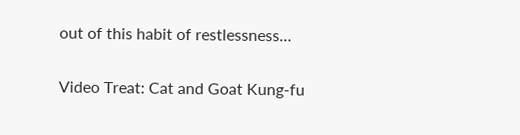out of this habit of restlessness…

Video Treat: Cat and Goat Kung-fu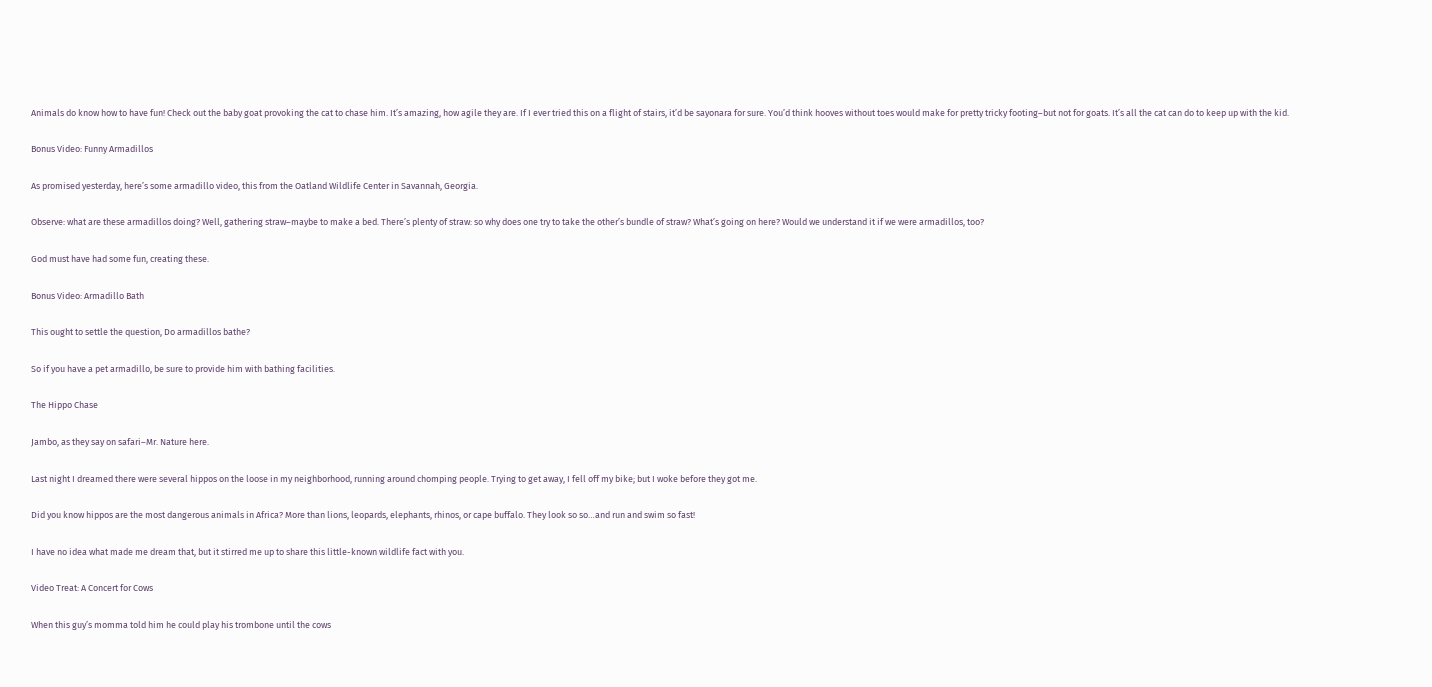Animals do know how to have fun! Check out the baby goat provoking the cat to chase him. It’s amazing, how agile they are. If I ever tried this on a flight of stairs, it’d be sayonara for sure. You’d think hooves without toes would make for pretty tricky footing–but not for goats. It’s all the cat can do to keep up with the kid.

Bonus Video: Funny Armadillos

As promised yesterday, here’s some armadillo video, this from the Oatland Wildlife Center in Savannah, Georgia.

Observe: what are these armadillos doing? Well, gathering straw–maybe to make a bed. There’s plenty of straw: so why does one try to take the other’s bundle of straw? What’s going on here? Would we understand it if we were armadillos, too?

God must have had some fun, creating these.

Bonus Video: Armadillo Bath

This ought to settle the question, Do armadillos bathe?

So if you have a pet armadillo, be sure to provide him with bathing facilities.

The Hippo Chase

Jambo, as they say on safari–Mr. Nature here.

Last night I dreamed there were several hippos on the loose in my neighborhood, running around chomping people. Trying to get away, I fell off my bike; but I woke before they got me.

Did you know hippos are the most dangerous animals in Africa? More than lions, leopards, elephants, rhinos, or cape buffalo. They look so so…and run and swim so fast!

I have no idea what made me dream that, but it stirred me up to share this little-known wildlife fact with you.

Video Treat: A Concert for Cows

When this guy’s momma told him he could play his trombone until the cows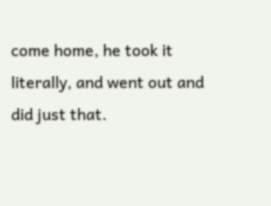come home, he took it literally, and went out and did just that.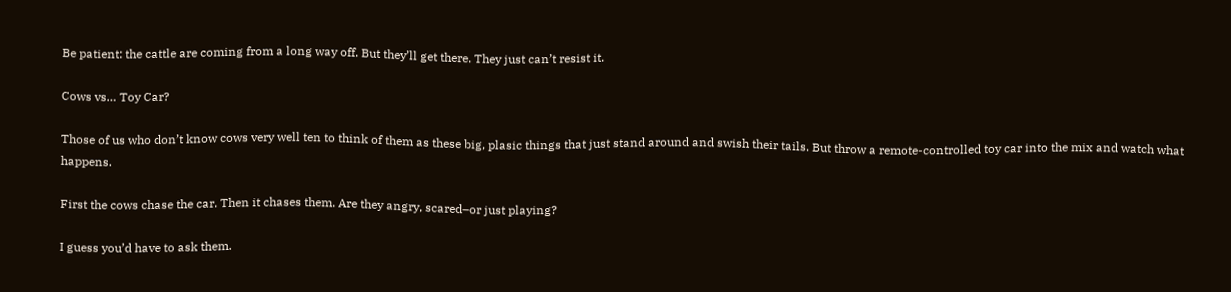Be patient: the cattle are coming from a long way off. But they’ll get there. They just can’t resist it.

Cows vs… Toy Car?

Those of us who don’t know cows very well ten to think of them as these big, plasic things that just stand around and swish their tails. But throw a remote-controlled toy car into the mix and watch what happens.

First the cows chase the car. Then it chases them. Are they angry, scared–or just playing?

I guess you’d have to ask them.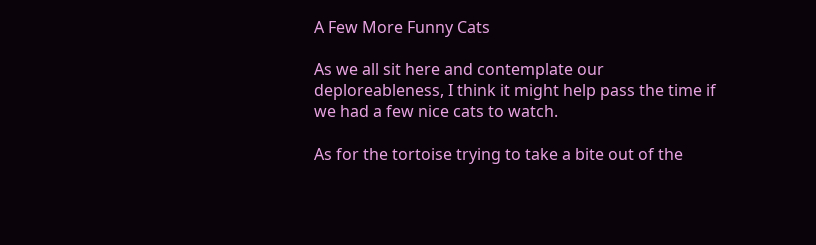A Few More Funny Cats

As we all sit here and contemplate our deploreableness, I think it might help pass the time if we had a few nice cats to watch.

As for the tortoise trying to take a bite out of the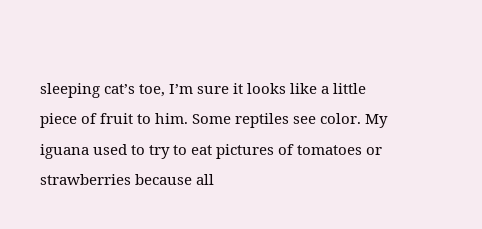sleeping cat’s toe, I’m sure it looks like a little piece of fruit to him. Some reptiles see color. My iguana used to try to eat pictures of tomatoes or strawberries because all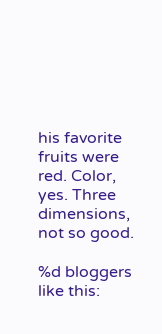his favorite fruits were red. Color, yes. Three dimensions, not so good.

%d bloggers like this: